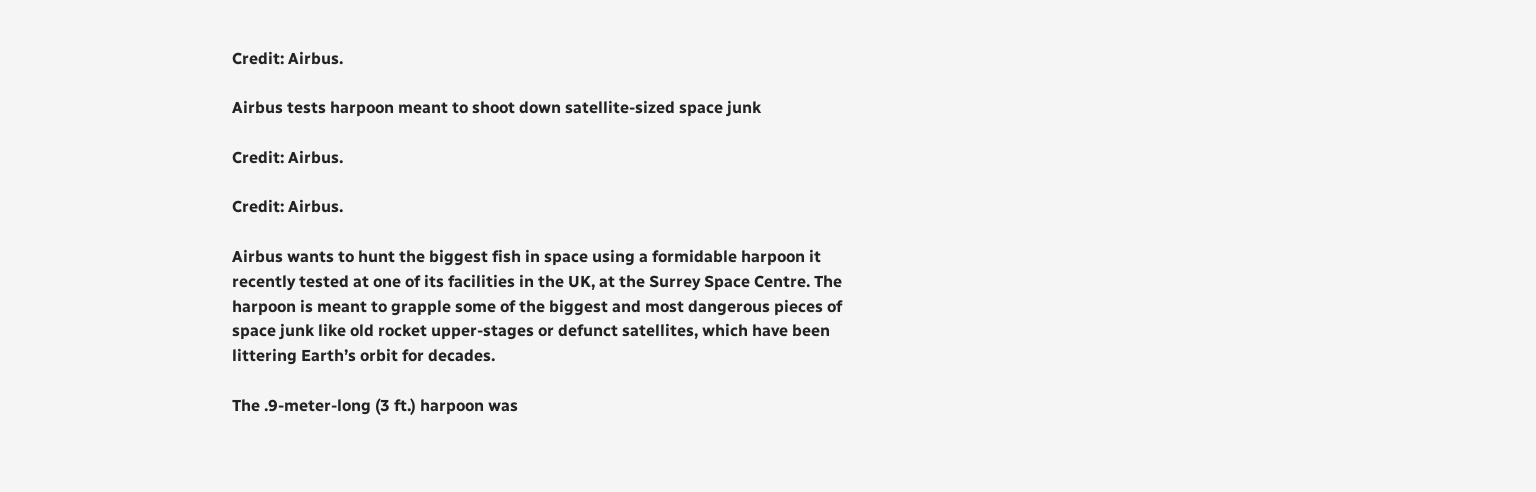Credit: Airbus.

Airbus tests harpoon meant to shoot down satellite-sized space junk

Credit: Airbus.

Credit: Airbus.

Airbus wants to hunt the biggest fish in space using a formidable harpoon it recently tested at one of its facilities in the UK, at the Surrey Space Centre. The harpoon is meant to grapple some of the biggest and most dangerous pieces of space junk like old rocket upper-stages or defunct satellites, which have been littering Earth’s orbit for decades.

The .9-meter-long (3 ft.) harpoon was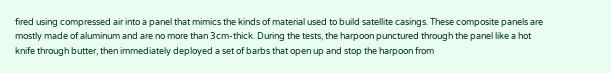fired using compressed air into a panel that mimics the kinds of material used to build satellite casings. These composite panels are mostly made of aluminum and are no more than 3cm-thick. During the tests, the harpoon punctured through the panel like a hot knife through butter, then immediately deployed a set of barbs that open up and stop the harpoon from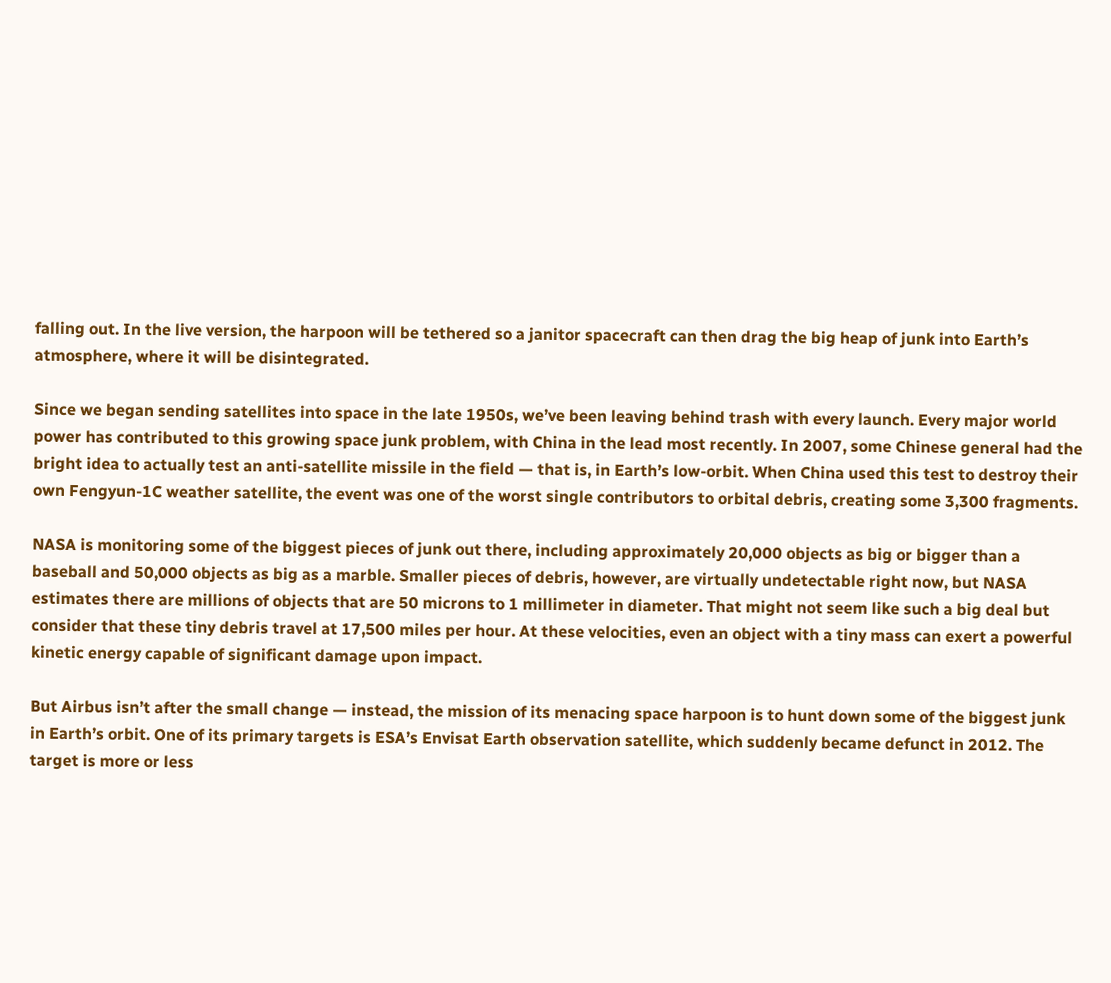falling out. In the live version, the harpoon will be tethered so a janitor spacecraft can then drag the big heap of junk into Earth’s atmosphere, where it will be disintegrated.

Since we began sending satellites into space in the late 1950s, we’ve been leaving behind trash with every launch. Every major world power has contributed to this growing space junk problem, with China in the lead most recently. In 2007, some Chinese general had the bright idea to actually test an anti-satellite missile in the field — that is, in Earth’s low-orbit. When China used this test to destroy their own Fengyun-1C weather satellite, the event was one of the worst single contributors to orbital debris, creating some 3,300 fragments.

NASA is monitoring some of the biggest pieces of junk out there, including approximately 20,000 objects as big or bigger than a baseball and 50,000 objects as big as a marble. Smaller pieces of debris, however, are virtually undetectable right now, but NASA estimates there are millions of objects that are 50 microns to 1 millimeter in diameter. That might not seem like such a big deal but consider that these tiny debris travel at 17,500 miles per hour. At these velocities, even an object with a tiny mass can exert a powerful kinetic energy capable of significant damage upon impact.

But Airbus isn’t after the small change — instead, the mission of its menacing space harpoon is to hunt down some of the biggest junk in Earth’s orbit. One of its primary targets is ESA’s Envisat Earth observation satellite, which suddenly became defunct in 2012. The target is more or less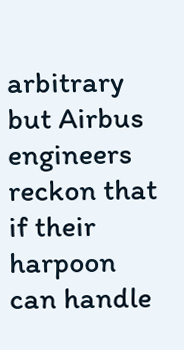arbitrary but Airbus engineers reckon that if their harpoon can handle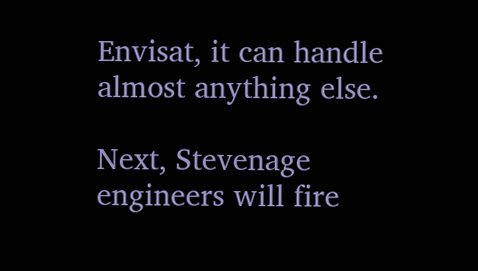Envisat, it can handle almost anything else.

Next, Stevenage engineers will fire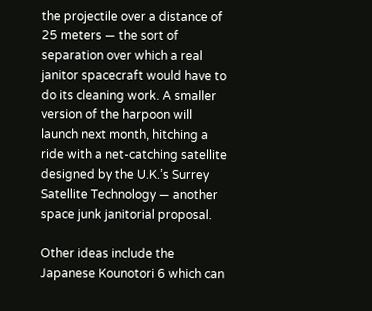the projectile over a distance of 25 meters — the sort of separation over which a real janitor spacecraft would have to do its cleaning work. A smaller version of the harpoon will launch next month, hitching a ride with a net-catching satellite designed by the U.K.’s Surrey Satellite Technology — another space junk janitorial proposal.

Other ideas include the Japanese Kounotori 6 which can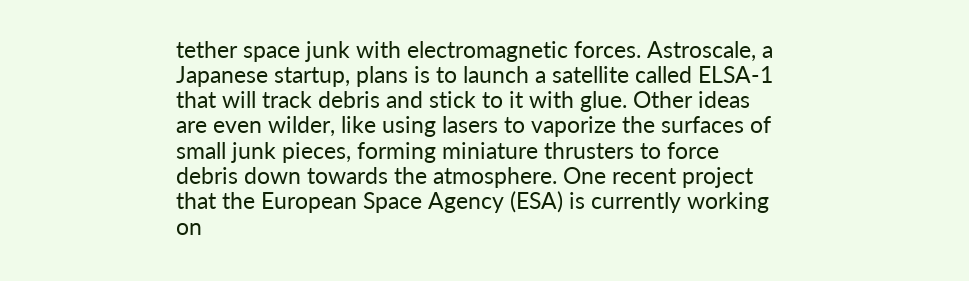tether space junk with electromagnetic forces. Astroscale, a Japanese startup, plans is to launch a satellite called ELSA-1 that will track debris and stick to it with glue. Other ideas are even wilder, like using lasers to vaporize the surfaces of small junk pieces, forming miniature thrusters to force debris down towards the atmosphere. One recent project that the European Space Agency (ESA) is currently working on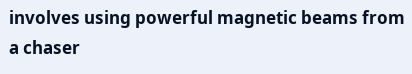involves using powerful magnetic beams from a chaser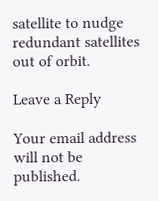satellite to nudge redundant satellites out of orbit.

Leave a Reply

Your email address will not be published.